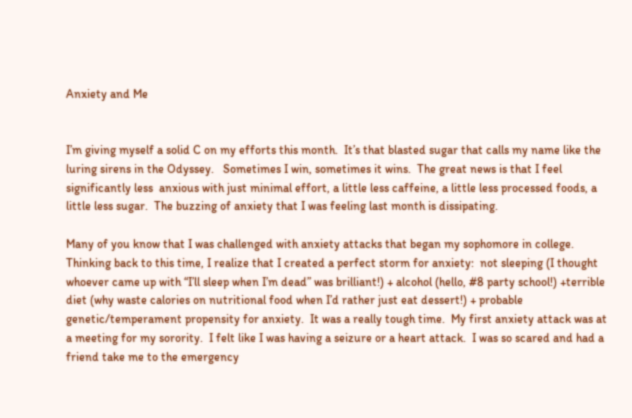Anxiety and Me


I’m giving myself a solid C on my efforts this month.  It’s that blasted sugar that calls my name like the luring sirens in the Odyssey.   Sometimes I win, sometimes it wins.  The great news is that I feel significantly less  anxious with just minimal effort, a little less caffeine, a little less processed foods, a little less sugar.  The buzzing of anxiety that I was feeling last month is dissipating.

Many of you know that I was challenged with anxiety attacks that began my sophomore in college.  Thinking back to this time, I realize that I created a perfect storm for anxiety:  not sleeping (I thought whoever came up with “I’ll sleep when I’m dead” was brilliant!) + alcohol (hello, #8 party school!) +terrible diet (why waste calories on nutritional food when I’d rather just eat dessert!) + probable genetic/temperament propensity for anxiety.  It was a really tough time.  My first anxiety attack was at a meeting for my sorority.  I felt like I was having a seizure or a heart attack.  I was so scared and had a friend take me to the emergency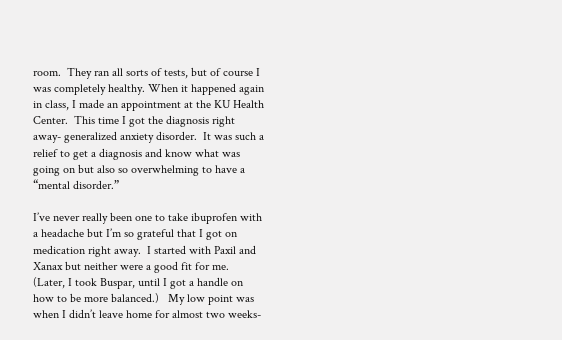room.  They ran all sorts of tests, but of course I was completely healthy. When it happened again in class, I made an appointment at the KU Health Center.  This time I got the diagnosis right away- generalized anxiety disorder.  It was such a relief to get a diagnosis and know what was going on but also so overwhelming to have a “mental disorder.”

I’ve never really been one to take ibuprofen with a headache but I’m so grateful that I got on medication right away.  I started with Paxil and Xanax but neither were a good fit for me.  (Later, I took Buspar, until I got a handle on how to be more balanced.)   My low point was when I didn’t leave home for almost two weeks-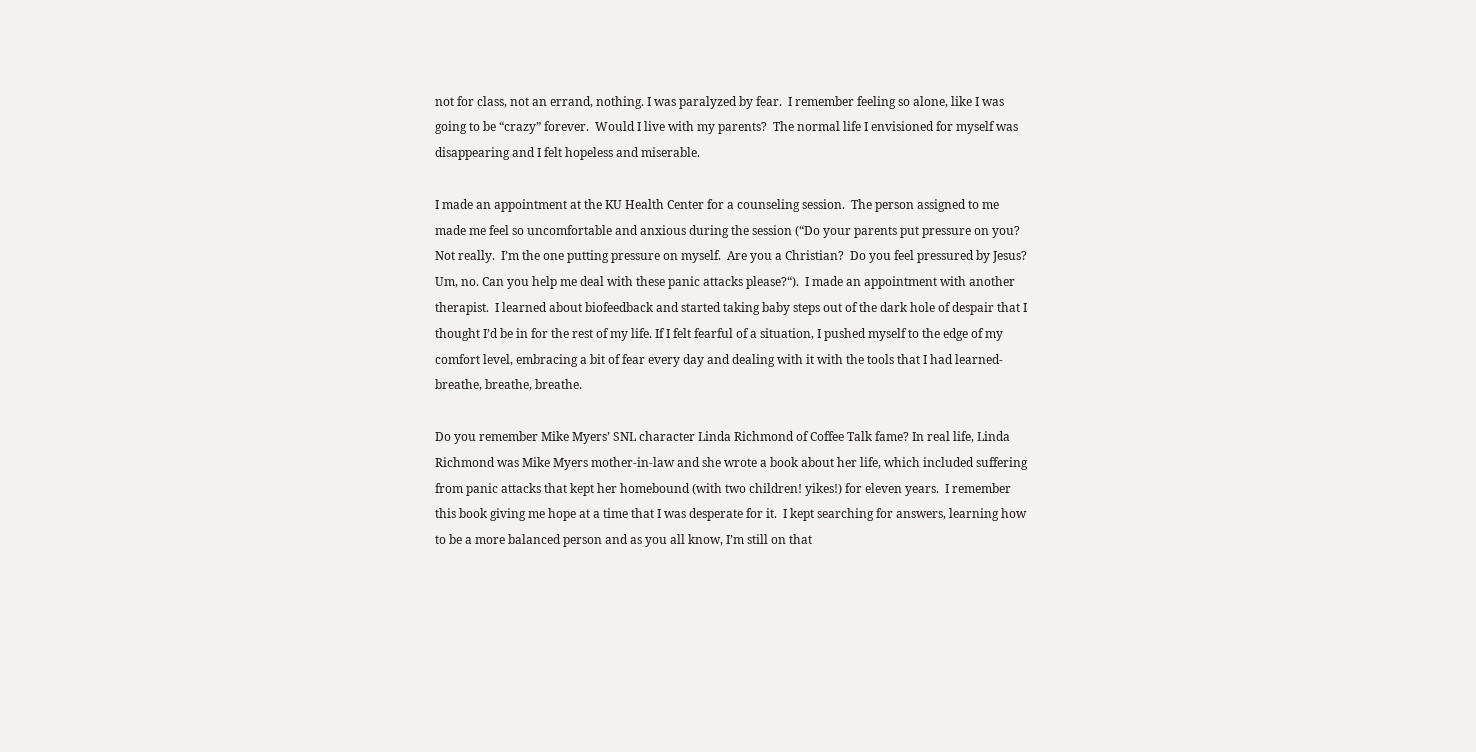not for class, not an errand, nothing. I was paralyzed by fear.  I remember feeling so alone, like I was going to be “crazy” forever.  Would I live with my parents?  The normal life I envisioned for myself was disappearing and I felt hopeless and miserable.

I made an appointment at the KU Health Center for a counseling session.  The person assigned to me made me feel so uncomfortable and anxious during the session (“Do your parents put pressure on you? Not really.  I’m the one putting pressure on myself.  Are you a Christian?  Do you feel pressured by Jesus?  Um, no. Can you help me deal with these panic attacks please?“).  I made an appointment with another therapist.  I learned about biofeedback and started taking baby steps out of the dark hole of despair that I thought I’d be in for the rest of my life. If I felt fearful of a situation, I pushed myself to the edge of my comfort level, embracing a bit of fear every day and dealing with it with the tools that I had learned- breathe, breathe, breathe.

Do you remember Mike Myers’ SNL character Linda Richmond of Coffee Talk fame? In real life, Linda Richmond was Mike Myers mother-in-law and she wrote a book about her life, which included suffering from panic attacks that kept her homebound (with two children! yikes!) for eleven years.  I remember this book giving me hope at a time that I was desperate for it.  I kept searching for answers, learning how to be a more balanced person and as you all know, I’m still on that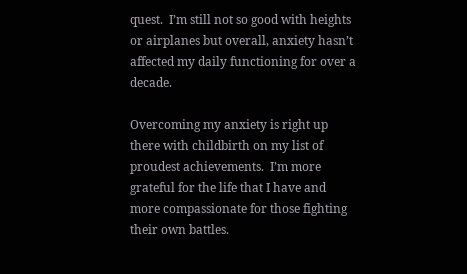quest.  I’m still not so good with heights or airplanes but overall, anxiety hasn’t affected my daily functioning for over a decade.

Overcoming my anxiety is right up there with childbirth on my list of proudest achievements.  I’m more grateful for the life that I have and more compassionate for those fighting their own battles.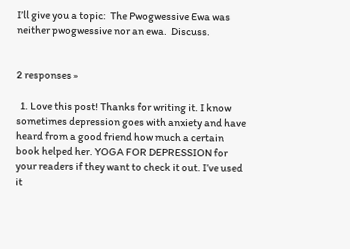I’ll give you a topic:  The Pwogwessive Ewa was neither pwogwessive nor an ewa.  Discuss.


2 responses »

  1. Love this post! Thanks for writing it. I know sometimes depression goes with anxiety and have heard from a good friend how much a certain book helped her. YOGA FOR DEPRESSION for your readers if they want to check it out. I’ve used it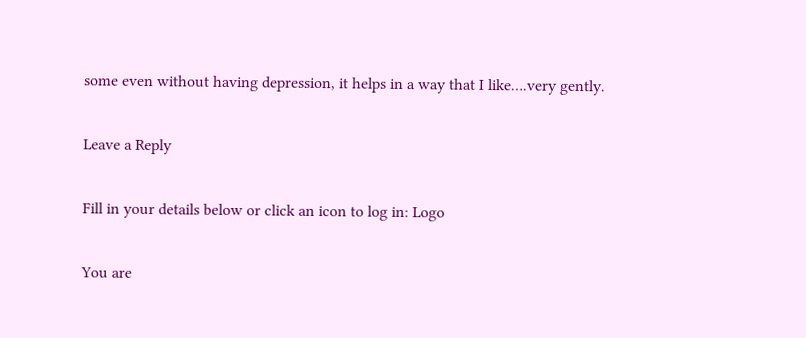some even without having depression, it helps in a way that I like….very gently.

Leave a Reply

Fill in your details below or click an icon to log in: Logo

You are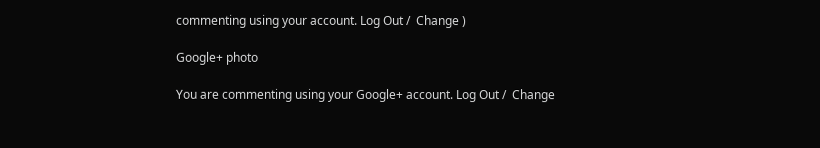commenting using your account. Log Out /  Change )

Google+ photo

You are commenting using your Google+ account. Log Out /  Change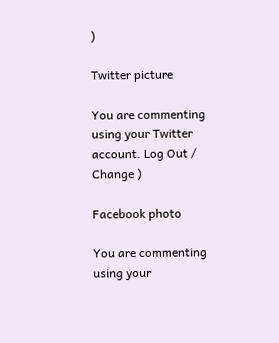)

Twitter picture

You are commenting using your Twitter account. Log Out /  Change )

Facebook photo

You are commenting using your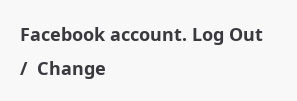Facebook account. Log Out /  Change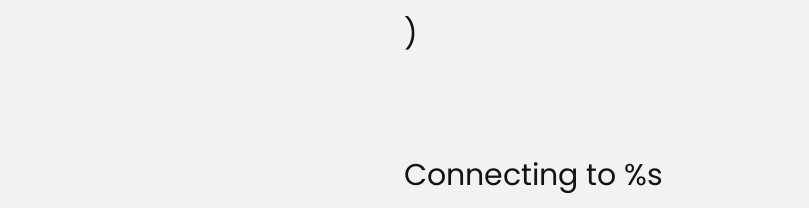)


Connecting to %s